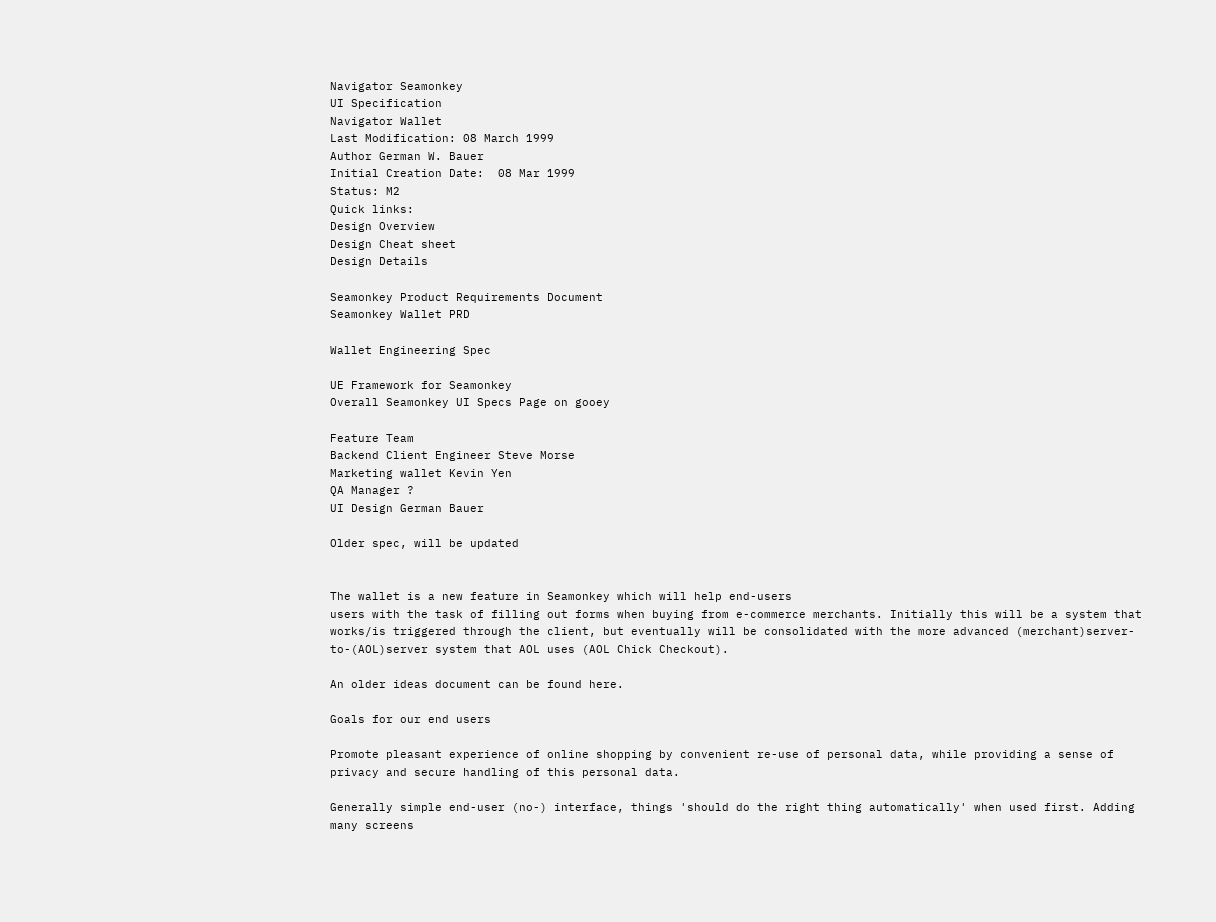Navigator Seamonkey
UI Specification
Navigator Wallet
Last Modification: 08 March 1999
Author German W. Bauer
Initial Creation Date:  08 Mar 1999
Status: M2
Quick links:
Design Overview
Design Cheat sheet
Design Details

Seamonkey Product Requirements Document
Seamonkey Wallet PRD

Wallet Engineering Spec

UE Framework for Seamonkey
Overall Seamonkey UI Specs Page on gooey

Feature Team
Backend Client Engineer Steve Morse
Marketing wallet Kevin Yen
QA Manager ?
UI Design German Bauer

Older spec, will be updated


The wallet is a new feature in Seamonkey which will help end-users
users with the task of filling out forms when buying from e-commerce merchants. Initially this will be a system that works/is triggered through the client, but eventually will be consolidated with the more advanced (merchant)server-to-(AOL)server system that AOL uses (AOL Chick Checkout).

An older ideas document can be found here.

Goals for our end users

Promote pleasant experience of online shopping by convenient re-use of personal data, while providing a sense of privacy and secure handling of this personal data.

Generally simple end-user (no-) interface, things 'should do the right thing automatically' when used first. Adding many screens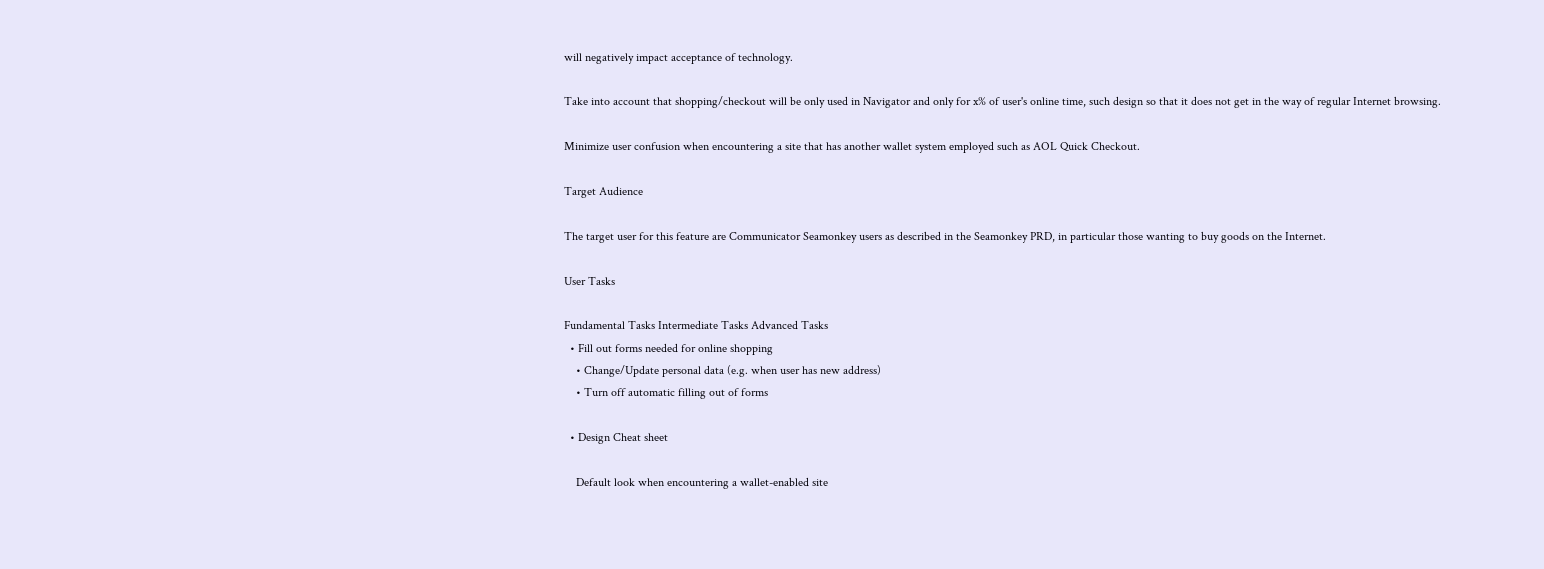will negatively impact acceptance of technology.

Take into account that shopping/checkout will be only used in Navigator and only for x% of user's online time, such design so that it does not get in the way of regular Internet browsing.

Minimize user confusion when encountering a site that has another wallet system employed such as AOL Quick Checkout.

Target Audience

The target user for this feature are Communicator Seamonkey users as described in the Seamonkey PRD, in particular those wanting to buy goods on the Internet.

User Tasks

Fundamental Tasks Intermediate Tasks Advanced Tasks
  • Fill out forms needed for online shopping
    • Change/Update personal data (e.g. when user has new address)
    • Turn off automatic filling out of forms

  • Design Cheat sheet

    Default look when encountering a wallet-enabled site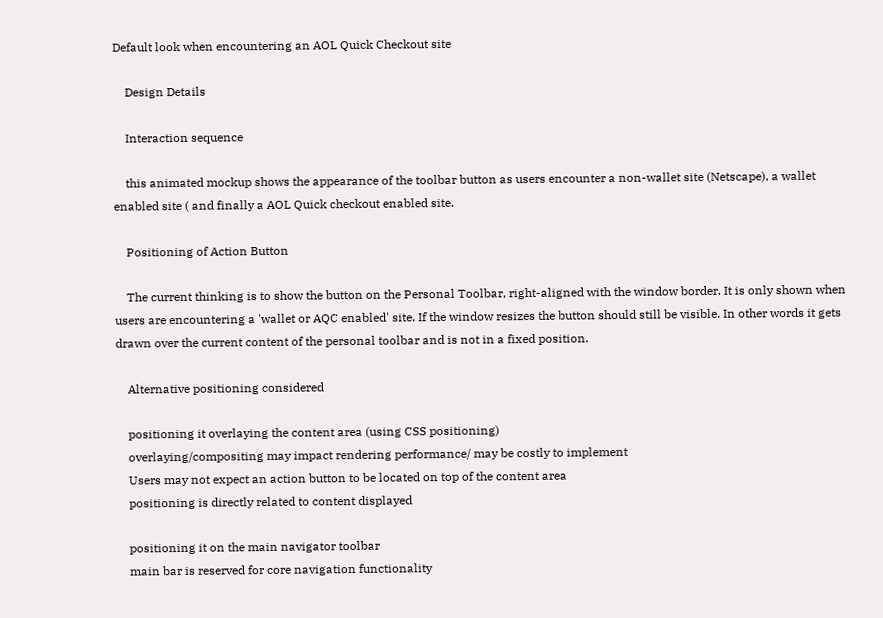Default look when encountering an AOL Quick Checkout site

    Design Details

    Interaction sequence

    this animated mockup shows the appearance of the toolbar button as users encounter a non-wallet site (Netscape), a wallet enabled site ( and finally a AOL Quick checkout enabled site.

    Positioning of Action Button

    The current thinking is to show the button on the Personal Toolbar, right-aligned with the window border. It is only shown when users are encountering a 'wallet or AQC enabled' site. If the window resizes the button should still be visible. In other words it gets drawn over the current content of the personal toolbar and is not in a fixed position.

    Alternative positioning considered

    positioning it overlaying the content area (using CSS positioning)
    overlaying/compositing may impact rendering performance/ may be costly to implement
    Users may not expect an action button to be located on top of the content area
    positioning is directly related to content displayed

    positioning it on the main navigator toolbar
    main bar is reserved for core navigation functionality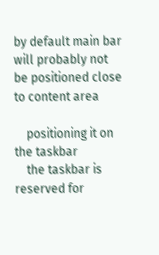by default main bar will probably not be positioned close to content area

    positioning it on the taskbar
    the taskbar is reserved for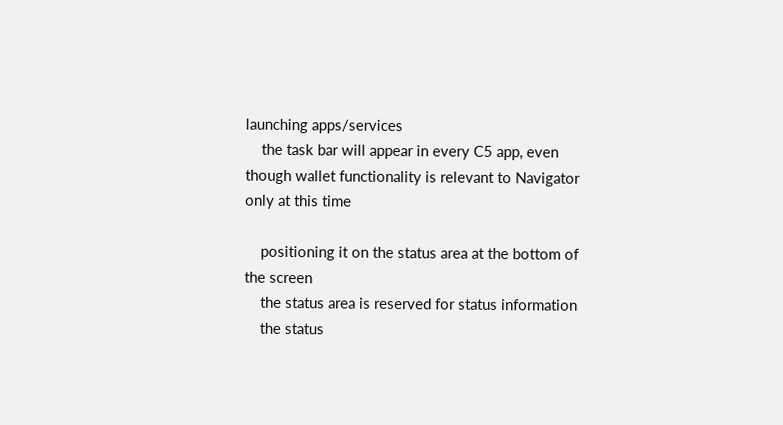launching apps/services
    the task bar will appear in every C5 app, even though wallet functionality is relevant to Navigator only at this time

    positioning it on the status area at the bottom of the screen
    the status area is reserved for status information
    the status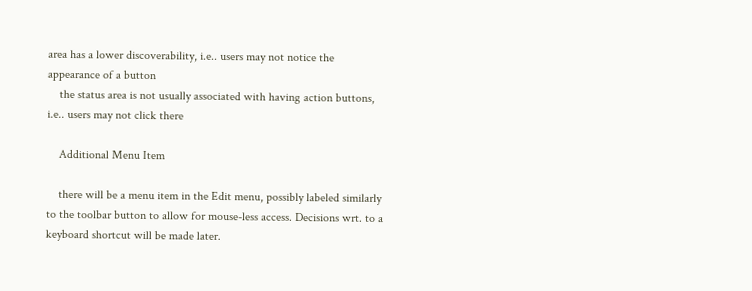area has a lower discoverability, i.e.. users may not notice the appearance of a button
    the status area is not usually associated with having action buttons, i.e.. users may not click there

    Additional Menu Item

    there will be a menu item in the Edit menu, possibly labeled similarly to the toolbar button to allow for mouse-less access. Decisions wrt. to a keyboard shortcut will be made later.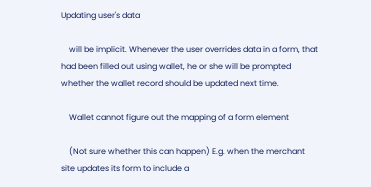Updating user's data

    will be implicit. Whenever the user overrides data in a form, that had been filled out using wallet, he or she will be prompted whether the wallet record should be updated next time.

    Wallet cannot figure out the mapping of a form element

    (Not sure whether this can happen) E.g. when the merchant site updates its form to include a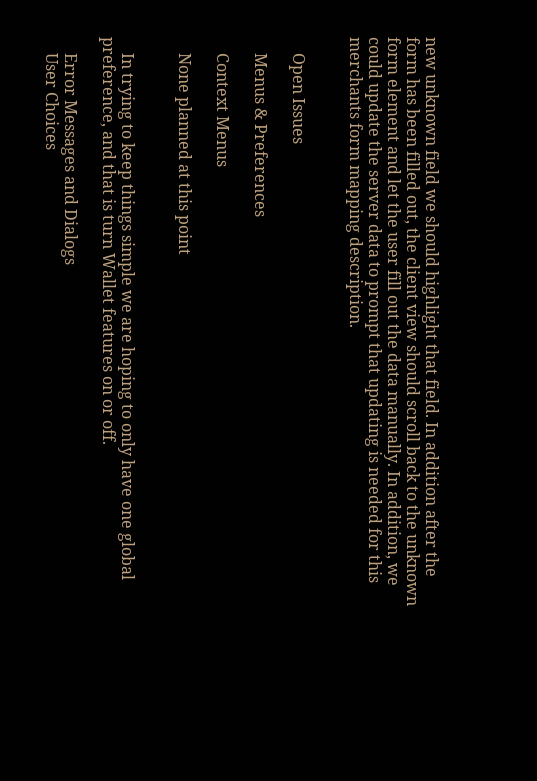new unknown field we should highlight that field. In addition after the form has been filled out, the client view should scroll back to the unknown form element and let the user fill out the data manually. In addition, we could update the server data to prompt that updating is needed for this merchants form mapping description.


    Open Issues

    Menus & Preferences

    Context Menus

    None planned at this point


    In trying to keep things simple we are hoping to only have one global preference, and that is turn Wallet features on or off.

    Error Messages and Dialogs
    User Choices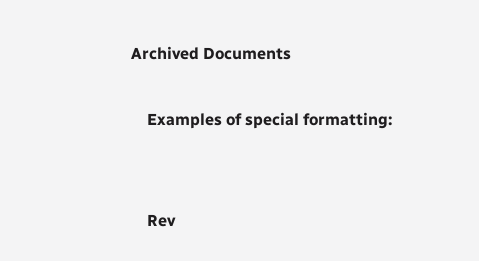Archived Documents

    Examples of special formatting:


    Rev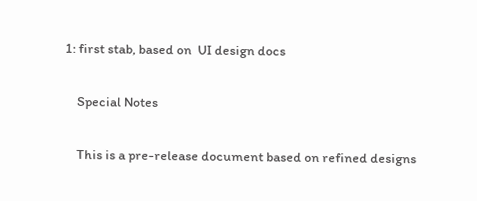1: first stab, based on  UI design docs

    Special Notes

    This is a pre-release document based on refined designs